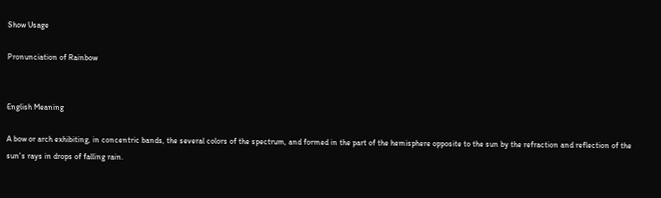Show Usage

Pronunciation of Rainbow


English Meaning

A bow or arch exhibiting, in concentric bands, the several colors of the spectrum, and formed in the part of the hemisphere opposite to the sun by the refraction and reflection of the sun's rays in drops of falling rain.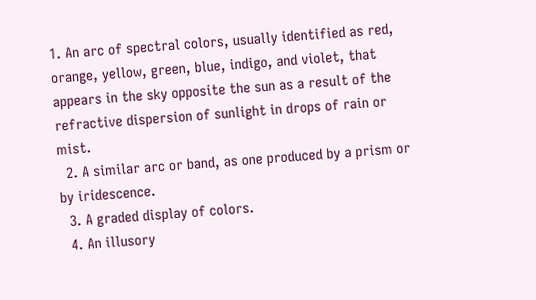1. An arc of spectral colors, usually identified as red, orange, yellow, green, blue, indigo, and violet, that appears in the sky opposite the sun as a result of the refractive dispersion of sunlight in drops of rain or mist.
  2. A similar arc or band, as one produced by a prism or by iridescence.
  3. A graded display of colors.
  4. An illusory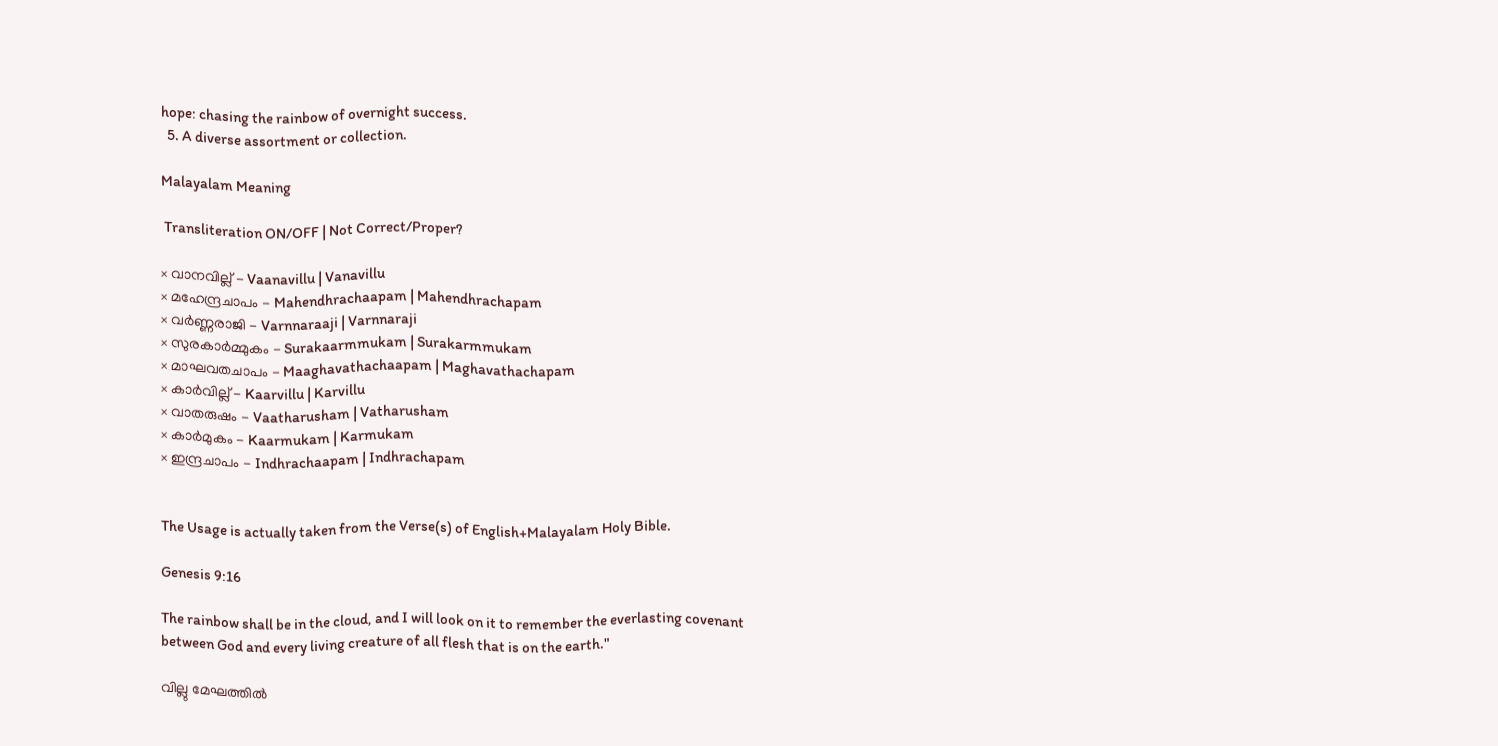hope: chasing the rainbow of overnight success.
  5. A diverse assortment or collection.

Malayalam Meaning

 Transliteration ON/OFF | Not Correct/Proper?

× വാനവില്ല് - Vaanavillu | Vanavillu
× മഹേന്ദ്രചാപം - Mahendhrachaapam | Mahendhrachapam
× വര്‍ണ്ണരാജി - Varnnaraaji | Varnnaraji
× സുരകാര്‍മ്മുകം - Surakaarmmukam | Surakarmmukam
× മാഘവതചാപം - Maaghavathachaapam | Maghavathachapam
× കാര്‍വില്ല് - Kaarvillu | Karvillu
× വാതരുഷം - Vaatharusham | Vatharusham
× കാര്‍മുകം - Kaarmukam | Karmukam
× ഇന്ദ്രചാപം - Indhrachaapam | Indhrachapam


The Usage is actually taken from the Verse(s) of English+Malayalam Holy Bible.

Genesis 9:16

The rainbow shall be in the cloud, and I will look on it to remember the everlasting covenant between God and every living creature of all flesh that is on the earth."

വില്ലു മേഘത്തിൽ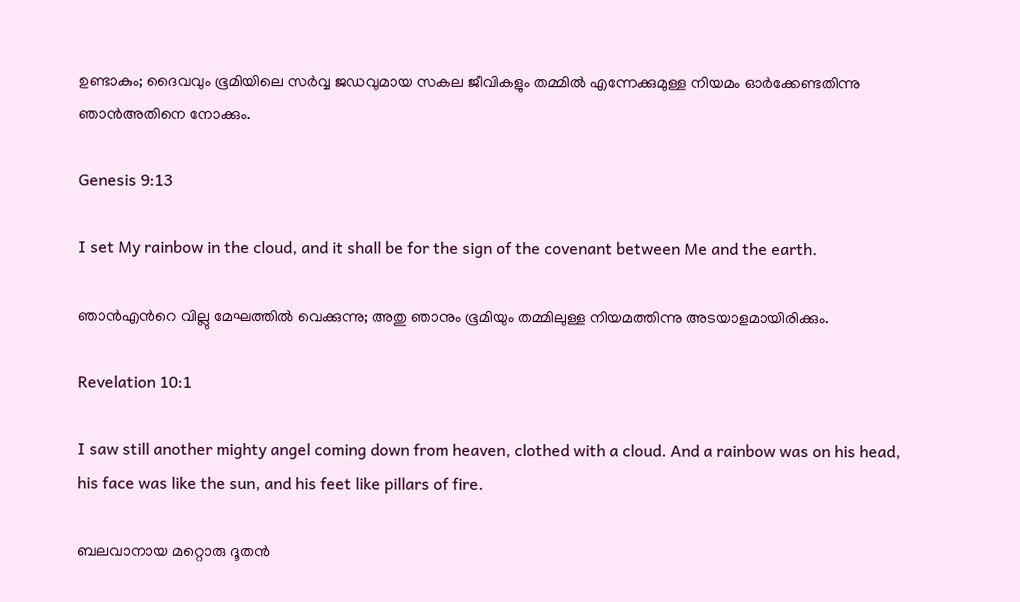ഉണ്ടാകും; ദൈവവും ഭൂമിയിലെ സർവ്വ ജഡവുമായ സകല ജീവികളും തമ്മിൽ എന്നേക്കുമുള്ള നിയമം ഓർക്കേണ്ടതിന്നു ഞാൻഅതിനെ നോക്കും.

Genesis 9:13

I set My rainbow in the cloud, and it shall be for the sign of the covenant between Me and the earth.

ഞാൻഎൻറെ വില്ലു മേഘത്തിൽ വെക്കുന്നു; അതു ഞാനും ഭൂമിയും തമ്മിലുള്ള നിയമത്തിന്നു അടയാളമായിരിക്കും.

Revelation 10:1

I saw still another mighty angel coming down from heaven, clothed with a cloud. And a rainbow was on his head, his face was like the sun, and his feet like pillars of fire.

ബലവാനായ മറ്റൊരു ദൂതൻ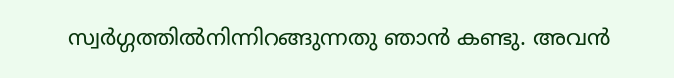സ്വർഗ്ഗത്തിൽനിന്നിറങ്ങുന്നതു ഞാൻ കണ്ടു. അവൻ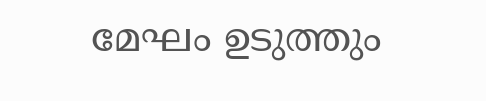മേഘം ഉടുത്തും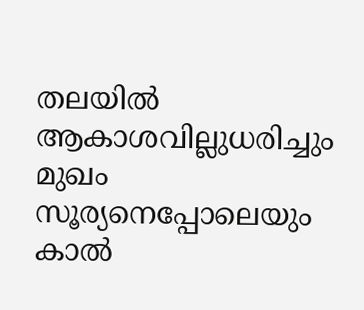തലയിൽ ആകാശവില്ലുധരിച്ചും മുഖം സൂര്യനെപ്പോലെയും കാൽ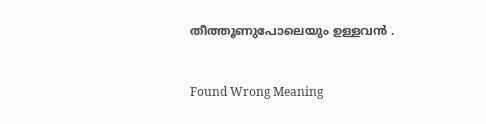തീത്തൂണുപോലെയും ഉള്ളവൻ .


Found Wrong Meaning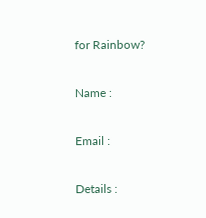for Rainbow?

Name :

Email :

Details :